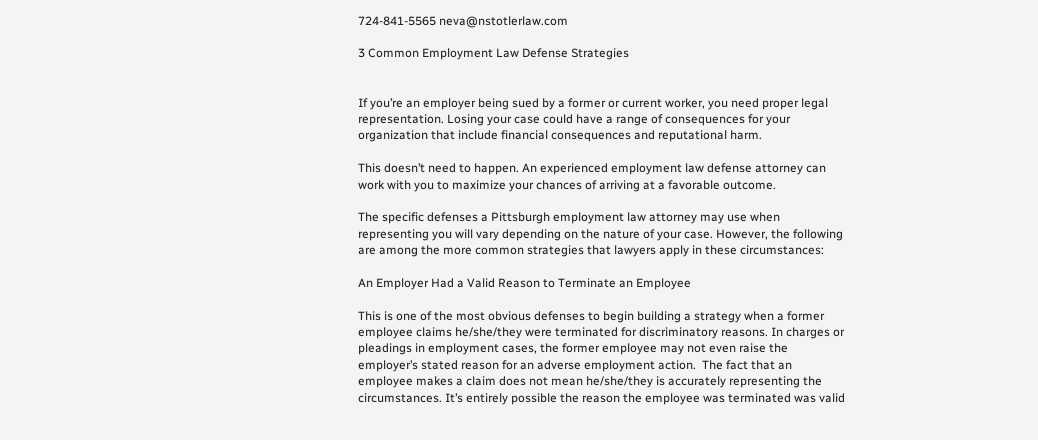724-841-5565 neva@nstotlerlaw.com

3 Common Employment Law Defense Strategies


If you’re an employer being sued by a former or current worker, you need proper legal representation. Losing your case could have a range of consequences for your organization that include financial consequences and reputational harm.

This doesn’t need to happen. An experienced employment law defense attorney can work with you to maximize your chances of arriving at a favorable outcome.

The specific defenses a Pittsburgh employment law attorney may use when representing you will vary depending on the nature of your case. However, the following are among the more common strategies that lawyers apply in these circumstances:

An Employer Had a Valid Reason to Terminate an Employee

This is one of the most obvious defenses to begin building a strategy when a former employee claims he/she/they were terminated for discriminatory reasons. In charges or pleadings in employment cases, the former employee may not even raise the employer’s stated reason for an adverse employment action.  The fact that an employee makes a claim does not mean he/she/they is accurately representing the circumstances. It’s entirely possible the reason the employee was terminated was valid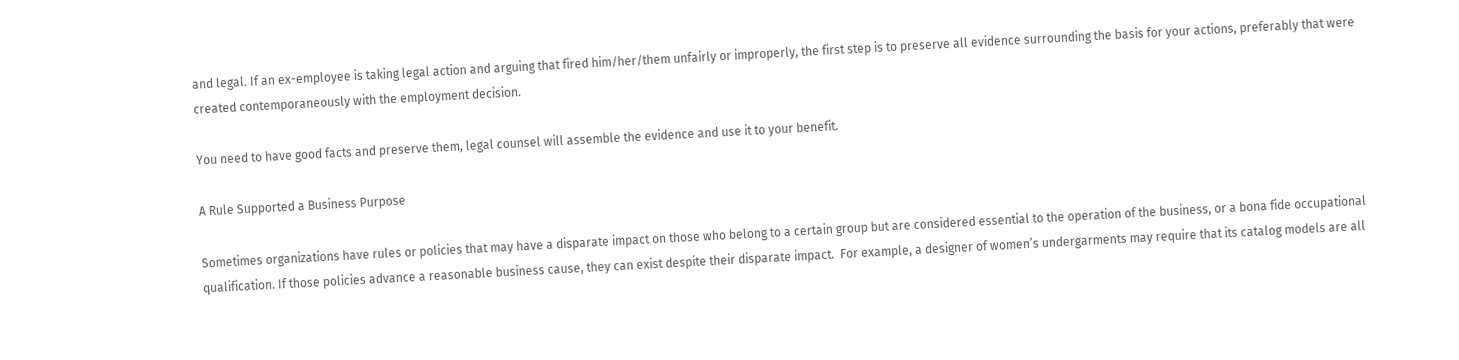and legal. If an ex-employee is taking legal action and arguing that fired him/her/them unfairly or improperly, the first step is to preserve all evidence surrounding the basis for your actions, preferably that were created contemporaneously with the employment decision.

You need to have good facts and preserve them, legal counsel will assemble the evidence and use it to your benefit.

A Rule Supported a Business Purpose

Sometimes organizations have rules or policies that may have a disparate impact on those who belong to a certain group but are considered essential to the operation of the business, or a bona fide occupational qualification. If those policies advance a reasonable business cause, they can exist despite their disparate impact.  For example, a designer of women’s undergarments may require that its catalog models are all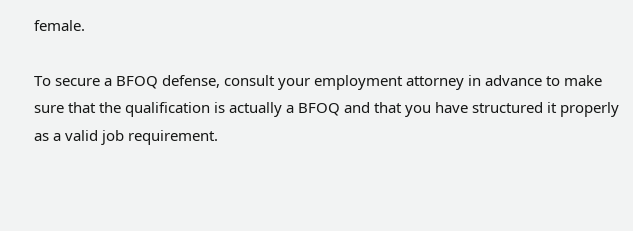female.

To secure a BFOQ defense, consult your employment attorney in advance to make sure that the qualification is actually a BFOQ and that you have structured it properly as a valid job requirement.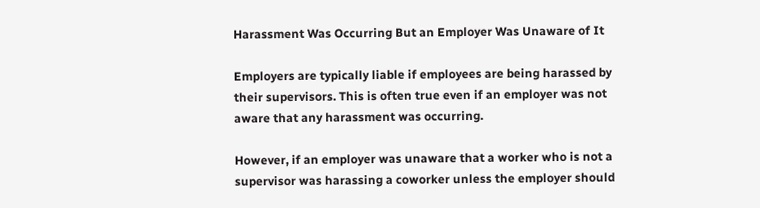Harassment Was Occurring But an Employer Was Unaware of It

Employers are typically liable if employees are being harassed by their supervisors. This is often true even if an employer was not aware that any harassment was occurring.

However, if an employer was unaware that a worker who is not a supervisor was harassing a coworker unless the employer should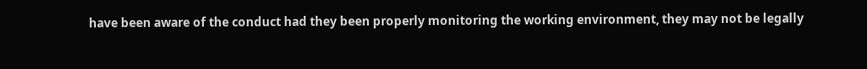have been aware of the conduct had they been properly monitoring the working environment, they may not be legally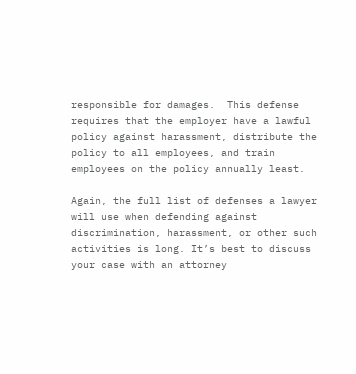responsible for damages.  This defense requires that the employer have a lawful policy against harassment, distribute the policy to all employees, and train employees on the policy annually least.

Again, the full list of defenses a lawyer will use when defending against discrimination, harassment, or other such activities is long. It’s best to discuss your case with an attorney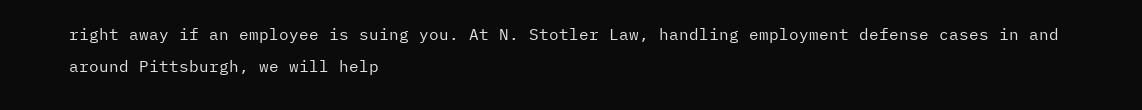right away if an employee is suing you. At N. Stotler Law, handling employment defense cases in and around Pittsburgh, we will help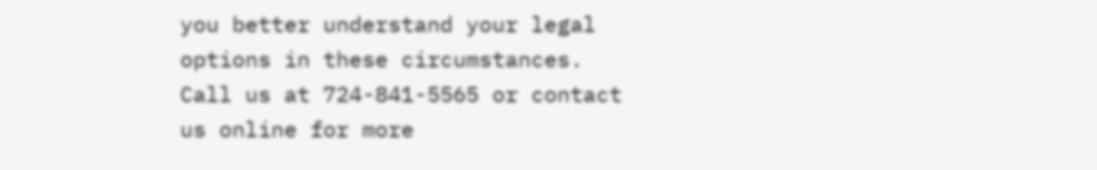you better understand your legal options in these circumstances. Call us at 724-841-5565 or contact us online for more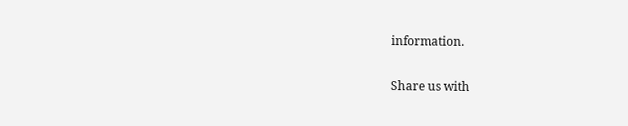information.

Share us with